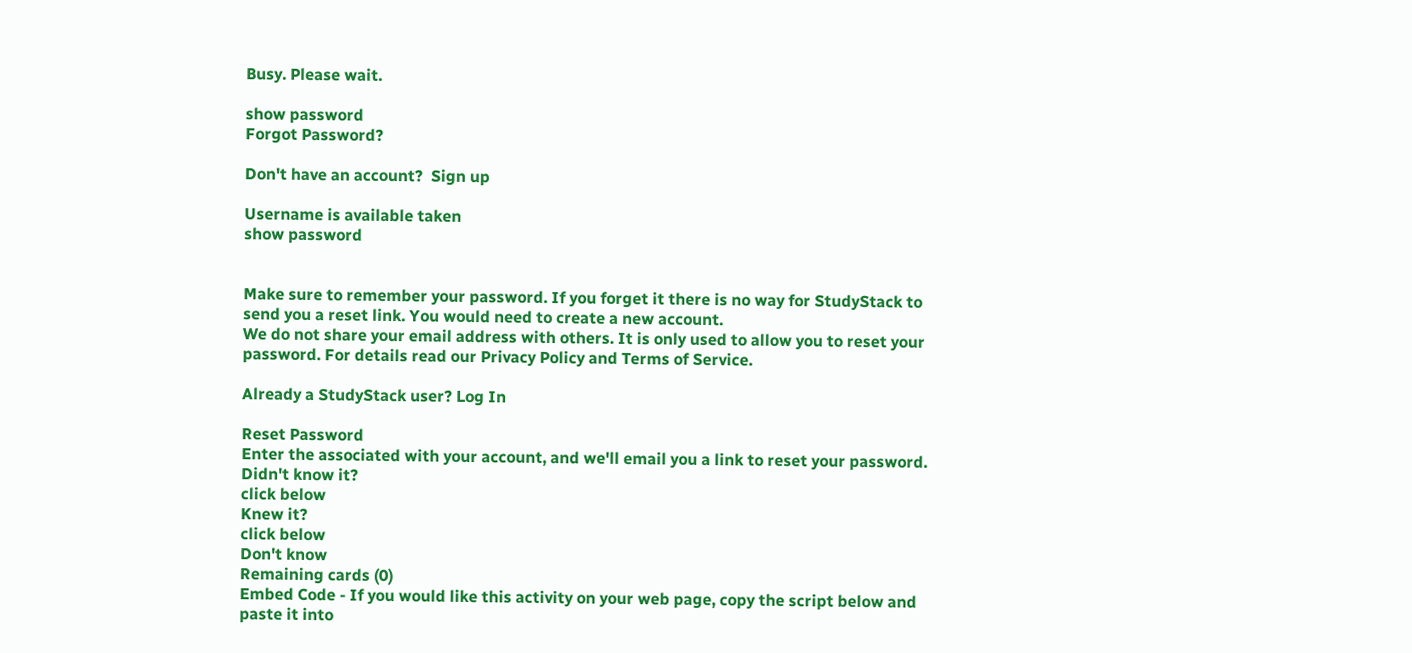Busy. Please wait.

show password
Forgot Password?

Don't have an account?  Sign up

Username is available taken
show password


Make sure to remember your password. If you forget it there is no way for StudyStack to send you a reset link. You would need to create a new account.
We do not share your email address with others. It is only used to allow you to reset your password. For details read our Privacy Policy and Terms of Service.

Already a StudyStack user? Log In

Reset Password
Enter the associated with your account, and we'll email you a link to reset your password.
Didn't know it?
click below
Knew it?
click below
Don't know
Remaining cards (0)
Embed Code - If you would like this activity on your web page, copy the script below and paste it into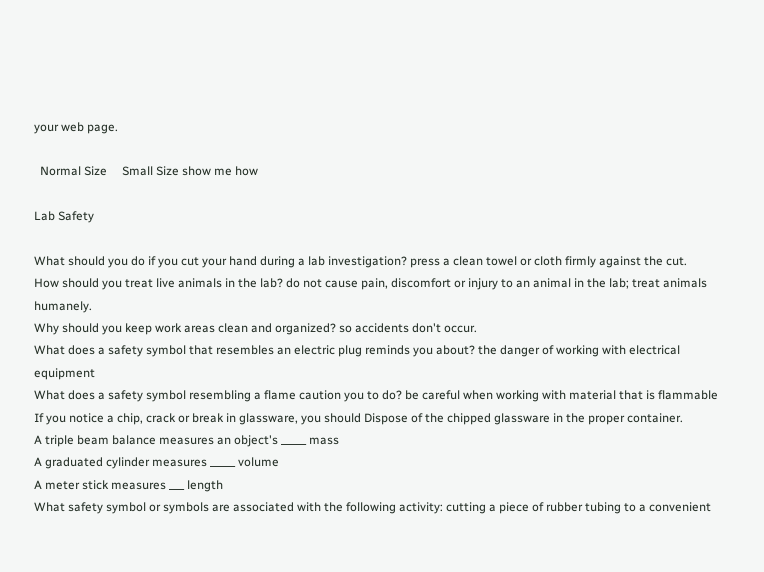your web page.

  Normal Size     Small Size show me how

Lab Safety

What should you do if you cut your hand during a lab investigation? press a clean towel or cloth firmly against the cut.
How should you treat live animals in the lab? do not cause pain, discomfort or injury to an animal in the lab; treat animals humanely.
Why should you keep work areas clean and organized? so accidents don't occur.
What does a safety symbol that resembles an electric plug reminds you about? the danger of working with electrical equipment
What does a safety symbol resembling a flame caution you to do? be careful when working with material that is flammable
If you notice a chip, crack or break in glassware, you should Dispose of the chipped glassware in the proper container.
A triple beam balance measures an object's _____ mass
A graduated cylinder measures _____ volume
A meter stick measures ___ length
What safety symbol or symbols are associated with the following activity: cutting a piece of rubber tubing to a convenient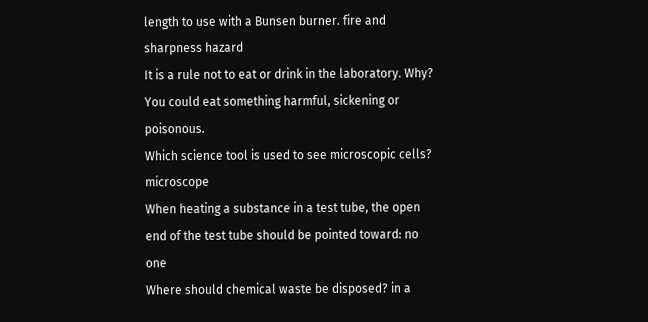length to use with a Bunsen burner. fire and sharpness hazard
It is a rule not to eat or drink in the laboratory. Why? You could eat something harmful, sickening or poisonous.
Which science tool is used to see microscopic cells? microscope
When heating a substance in a test tube, the open end of the test tube should be pointed toward: no one
Where should chemical waste be disposed? in a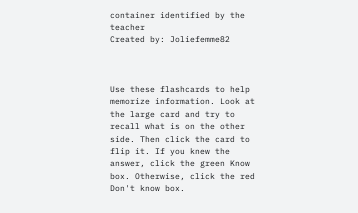container identified by the teacher
Created by: Joliefemme82



Use these flashcards to help memorize information. Look at the large card and try to recall what is on the other side. Then click the card to flip it. If you knew the answer, click the green Know box. Otherwise, click the red Don't know box.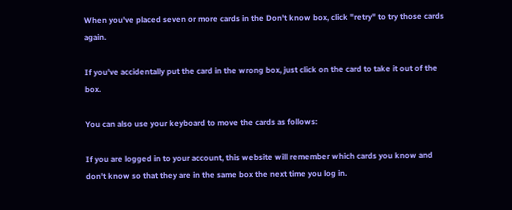When you've placed seven or more cards in the Don't know box, click "retry" to try those cards again.

If you've accidentally put the card in the wrong box, just click on the card to take it out of the box.

You can also use your keyboard to move the cards as follows:

If you are logged in to your account, this website will remember which cards you know and don't know so that they are in the same box the next time you log in.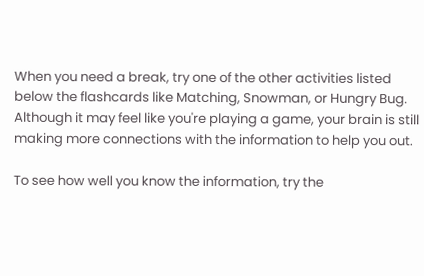When you need a break, try one of the other activities listed below the flashcards like Matching, Snowman, or Hungry Bug. Although it may feel like you're playing a game, your brain is still making more connections with the information to help you out.

To see how well you know the information, try the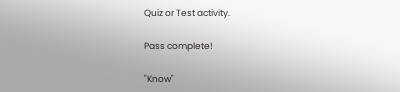Quiz or Test activity.

Pass complete!

"Know"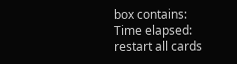box contains:
Time elapsed:
restart all cards